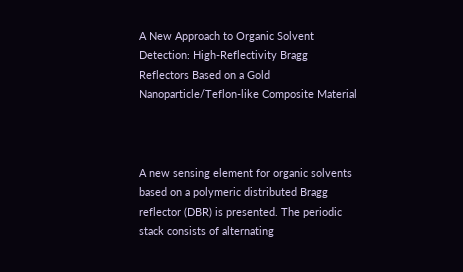A New Approach to Organic Solvent Detection: High-Reflectivity Bragg Reflectors Based on a Gold Nanoparticle/Teflon-like Composite Material



A new sensing element for organic solvents based on a polymeric distributed Bragg reflector (DBR) is presented. The periodic stack consists of alternating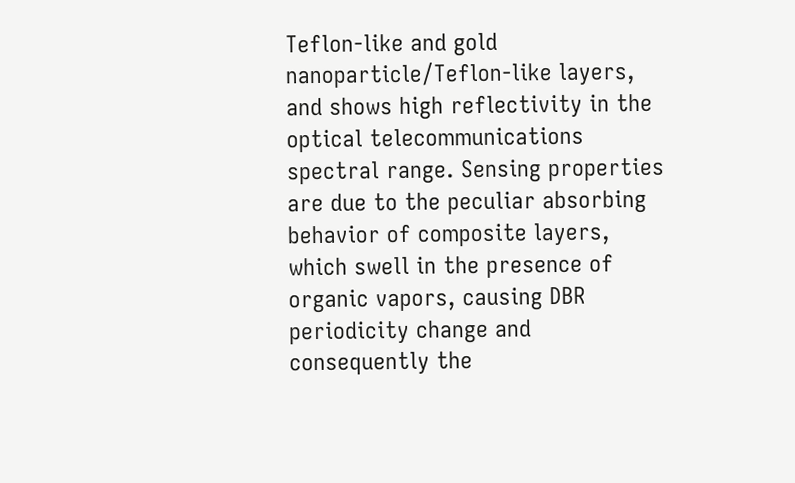Teflon-like and gold nanoparticle/Teflon-like layers, and shows high reflectivity in the optical telecommunications spectral range. Sensing properties are due to the peculiar absorbing behavior of composite layers, which swell in the presence of organic vapors, causing DBR periodicity change and consequently the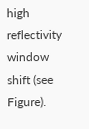high reflectivity window shift (see Figure).